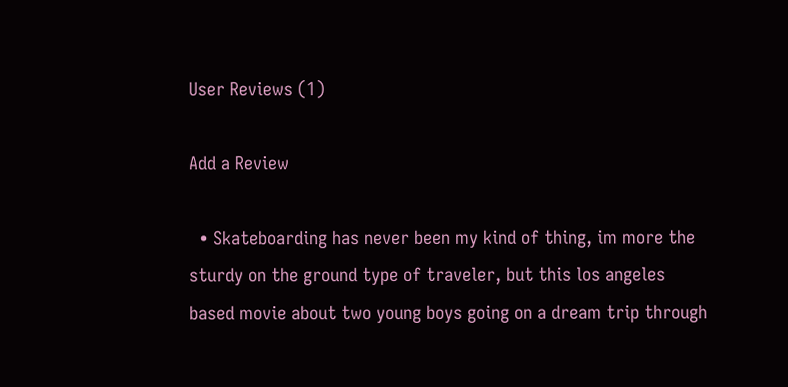User Reviews (1)

Add a Review

  • Skateboarding has never been my kind of thing, im more the sturdy on the ground type of traveler, but this los angeles based movie about two young boys going on a dream trip through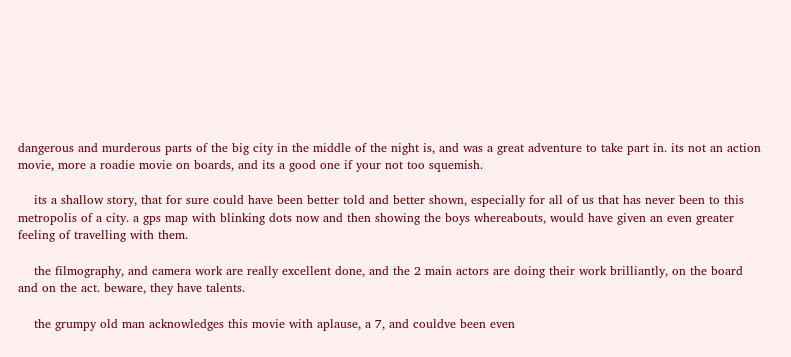dangerous and murderous parts of the big city in the middle of the night is, and was a great adventure to take part in. its not an action movie, more a roadie movie on boards, and its a good one if your not too squemish.

    its a shallow story, that for sure could have been better told and better shown, especially for all of us that has never been to this metropolis of a city. a gps map with blinking dots now and then showing the boys whereabouts, would have given an even greater feeling of travelling with them.

    the filmography, and camera work are really excellent done, and the 2 main actors are doing their work brilliantly, on the board and on the act. beware, they have talents.

    the grumpy old man acknowledges this movie with aplause, a 7, and couldve been even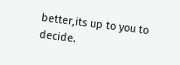better,its up to you to decide.